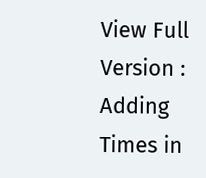View Full Version : Adding Times in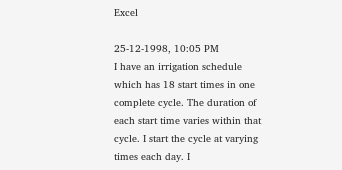Excel

25-12-1998, 10:05 PM
I have an irrigation schedule which has 18 start times in one complete cycle. The duration of each start time varies within that cycle. I start the cycle at varying times each day. I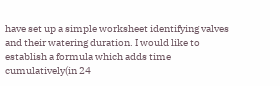have set up a simple worksheet identifying valves and their watering duration. I would like to establish a formula which adds time cumulatively(in 24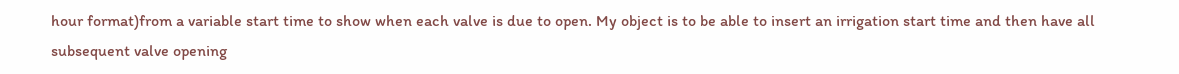hour format)from a variable start time to show when each valve is due to open. My object is to be able to insert an irrigation start time and then have all subsequent valve opening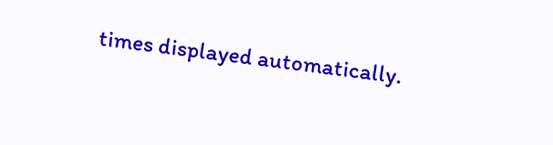times displayed automatically.